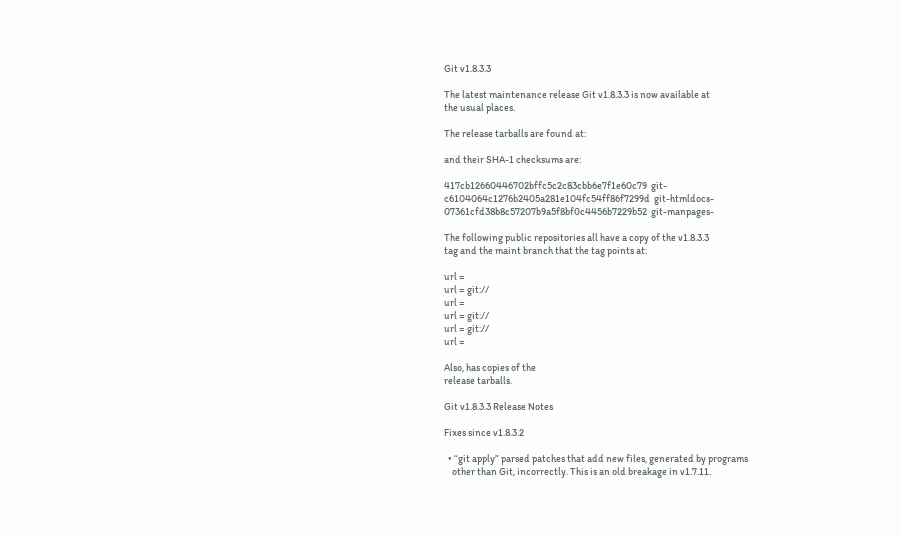Git v1.8.3.3

The latest maintenance release Git v1.8.3.3 is now available at
the usual places.

The release tarballs are found at:

and their SHA-1 checksums are:

417cb12660446702bffc5c2c83cbb6e7f1e60c79  git-
c6104064c1276b2405a281e104fc54ff86f7299d  git-htmldocs-
07361cfd38b8c57207b9a5f8bf0c4456b7229b52  git-manpages-

The following public repositories all have a copy of the v1.8.3.3
tag and the maint branch that the tag points at:

url =
url = git://
url =
url = git://
url = git://
url =

Also, has copies of the
release tarballs.

Git v1.8.3.3 Release Notes

Fixes since v1.8.3.2

  • “git apply” parsed patches that add new files, generated by programs
    other than Git, incorrectly. This is an old breakage in v1.7.11.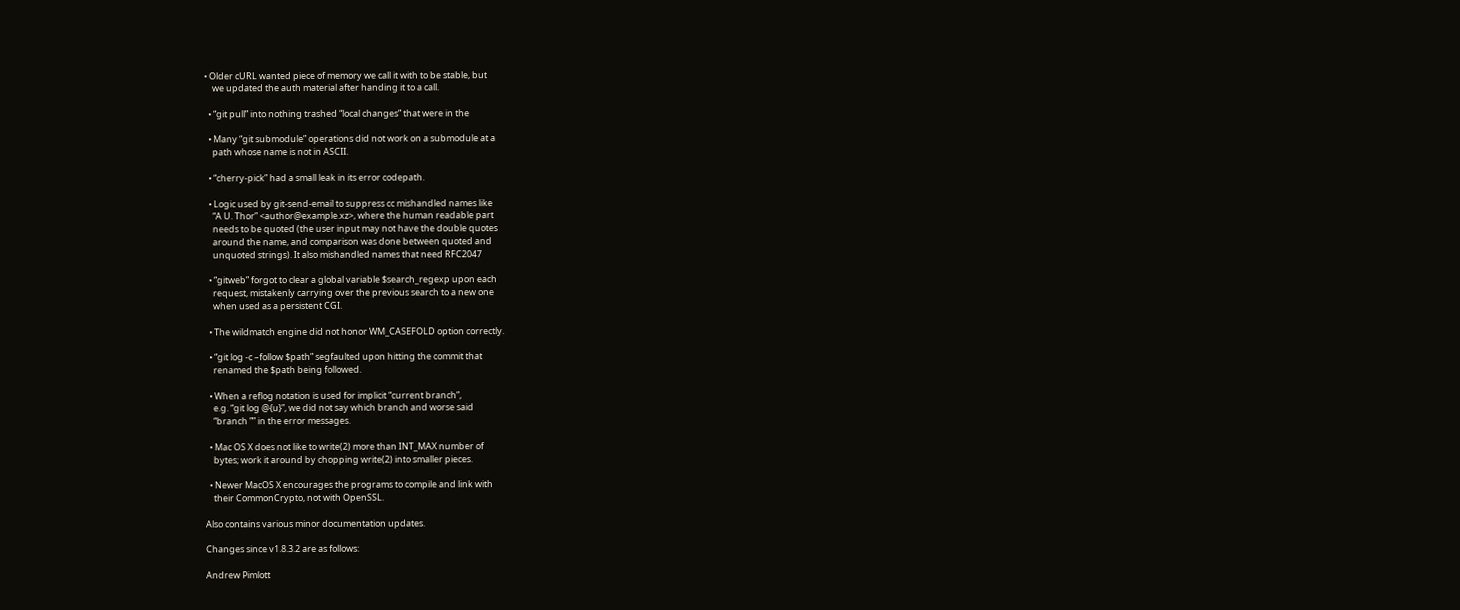• Older cURL wanted piece of memory we call it with to be stable, but
    we updated the auth material after handing it to a call.

  • “git pull” into nothing trashed “local changes” that were in the

  • Many “git submodule” operations did not work on a submodule at a
    path whose name is not in ASCII.

  • “cherry-pick” had a small leak in its error codepath.

  • Logic used by git-send-email to suppress cc mishandled names like
    “A U. Thor” <author@example.xz>, where the human readable part
    needs to be quoted (the user input may not have the double quotes
    around the name, and comparison was done between quoted and
    unquoted strings). It also mishandled names that need RFC2047

  • “gitweb” forgot to clear a global variable $search_regexp upon each
    request, mistakenly carrying over the previous search to a new one
    when used as a persistent CGI.

  • The wildmatch engine did not honor WM_CASEFOLD option correctly.

  • “git log -c –follow $path” segfaulted upon hitting the commit that
    renamed the $path being followed.

  • When a reflog notation is used for implicit “current branch”,
    e.g. “git log @{u}”, we did not say which branch and worse said
    “branch ”” in the error messages.

  • Mac OS X does not like to write(2) more than INT_MAX number of
    bytes; work it around by chopping write(2) into smaller pieces.

  • Newer MacOS X encourages the programs to compile and link with
    their CommonCrypto, not with OpenSSL.

Also contains various minor documentation updates.

Changes since v1.8.3.2 are as follows:

Andrew Pimlott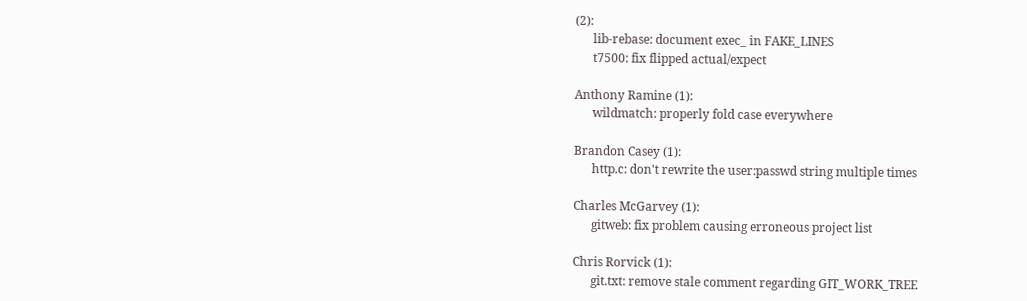(2):
      lib-rebase: document exec_ in FAKE_LINES
      t7500: fix flipped actual/expect

Anthony Ramine (1):
      wildmatch: properly fold case everywhere

Brandon Casey (1):
      http.c: don't rewrite the user:passwd string multiple times

Charles McGarvey (1):
      gitweb: fix problem causing erroneous project list

Chris Rorvick (1):
      git.txt: remove stale comment regarding GIT_WORK_TREE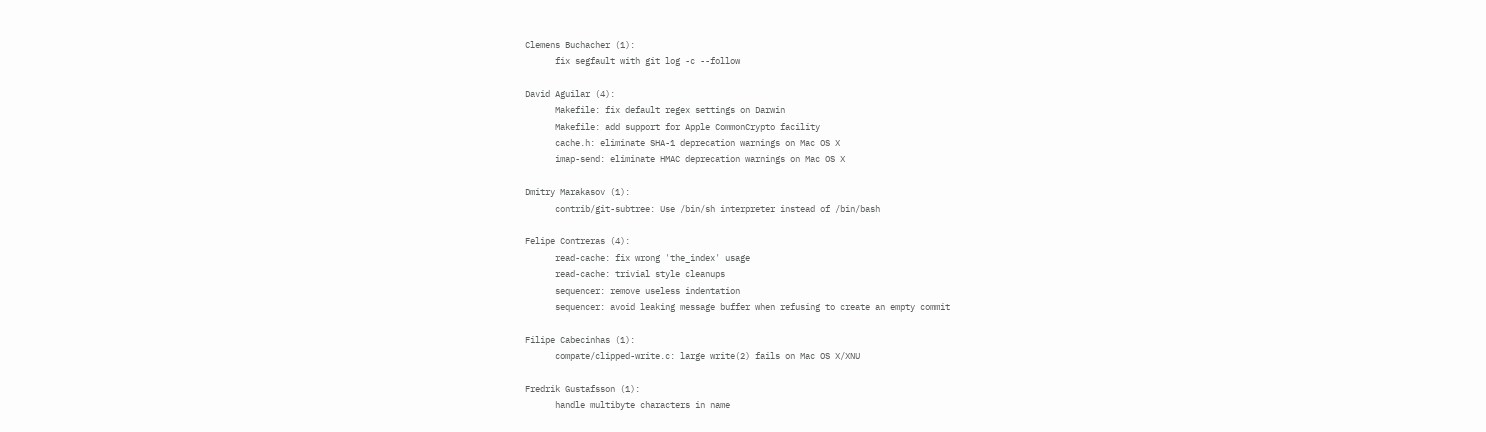Clemens Buchacher (1):
      fix segfault with git log -c --follow

David Aguilar (4):
      Makefile: fix default regex settings on Darwin
      Makefile: add support for Apple CommonCrypto facility
      cache.h: eliminate SHA-1 deprecation warnings on Mac OS X
      imap-send: eliminate HMAC deprecation warnings on Mac OS X

Dmitry Marakasov (1):
      contrib/git-subtree: Use /bin/sh interpreter instead of /bin/bash

Felipe Contreras (4):
      read-cache: fix wrong 'the_index' usage
      read-cache: trivial style cleanups
      sequencer: remove useless indentation
      sequencer: avoid leaking message buffer when refusing to create an empty commit

Filipe Cabecinhas (1):
      compate/clipped-write.c: large write(2) fails on Mac OS X/XNU

Fredrik Gustafsson (1):
      handle multibyte characters in name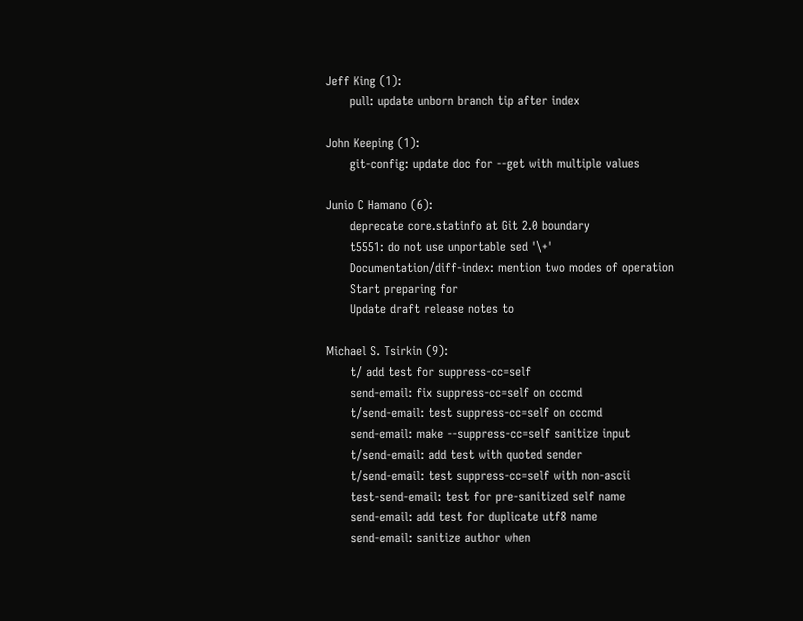Jeff King (1):
      pull: update unborn branch tip after index

John Keeping (1):
      git-config: update doc for --get with multiple values

Junio C Hamano (6):
      deprecate core.statinfo at Git 2.0 boundary
      t5551: do not use unportable sed '\+'
      Documentation/diff-index: mention two modes of operation
      Start preparing for
      Update draft release notes to

Michael S. Tsirkin (9):
      t/ add test for suppress-cc=self
      send-email: fix suppress-cc=self on cccmd
      t/send-email: test suppress-cc=self on cccmd
      send-email: make --suppress-cc=self sanitize input
      t/send-email: add test with quoted sender
      t/send-email: test suppress-cc=self with non-ascii
      test-send-email: test for pre-sanitized self name
      send-email: add test for duplicate utf8 name
      send-email: sanitize author when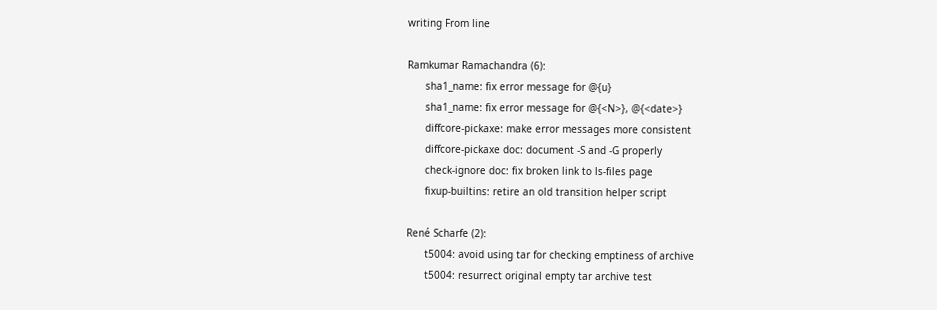writing From line

Ramkumar Ramachandra (6):
      sha1_name: fix error message for @{u}
      sha1_name: fix error message for @{<N>}, @{<date>}
      diffcore-pickaxe: make error messages more consistent
      diffcore-pickaxe doc: document -S and -G properly
      check-ignore doc: fix broken link to ls-files page
      fixup-builtins: retire an old transition helper script

René Scharfe (2):
      t5004: avoid using tar for checking emptiness of archive
      t5004: resurrect original empty tar archive test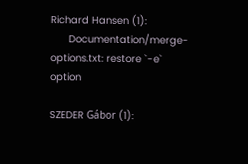Richard Hansen (1):
      Documentation/merge-options.txt: restore `-e` option

SZEDER Gábor (1):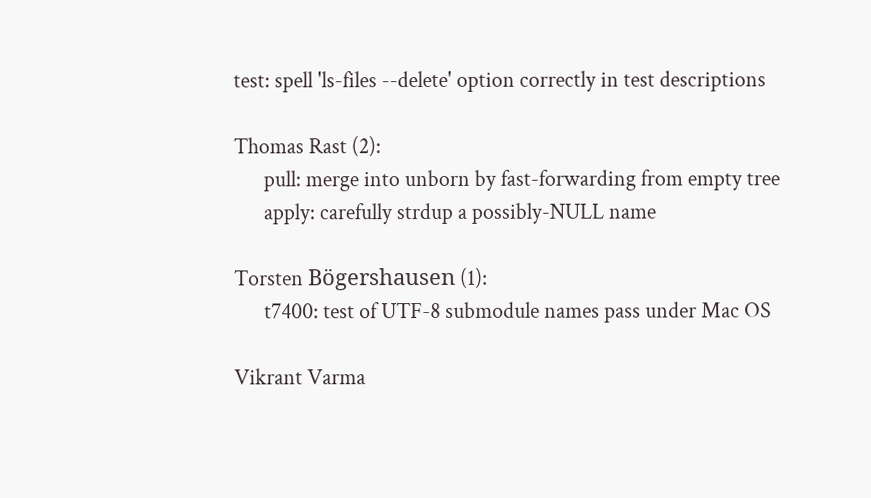test: spell 'ls-files --delete' option correctly in test descriptions

Thomas Rast (2):
      pull: merge into unborn by fast-forwarding from empty tree
      apply: carefully strdup a possibly-NULL name

Torsten Bögershausen (1):
      t7400: test of UTF-8 submodule names pass under Mac OS

Vikrant Varma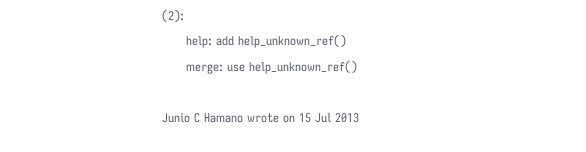(2):
      help: add help_unknown_ref()
      merge: use help_unknown_ref()

Junio C Hamano wrote on 15 Jul 2013